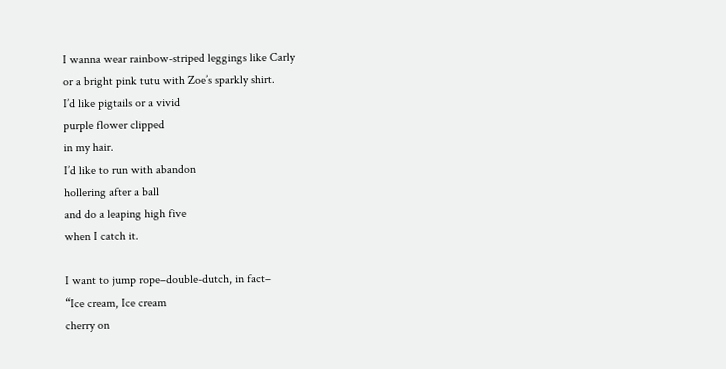I wanna wear rainbow-striped leggings like Carly
or a bright pink tutu with Zoe’s sparkly shirt.
I’d like pigtails or a vivid
purple flower clipped
in my hair.
I’d like to run with abandon
hollering after a ball
and do a leaping high five
when I catch it.

I want to jump rope–double-dutch, in fact–
“Ice cream, Ice cream
cherry on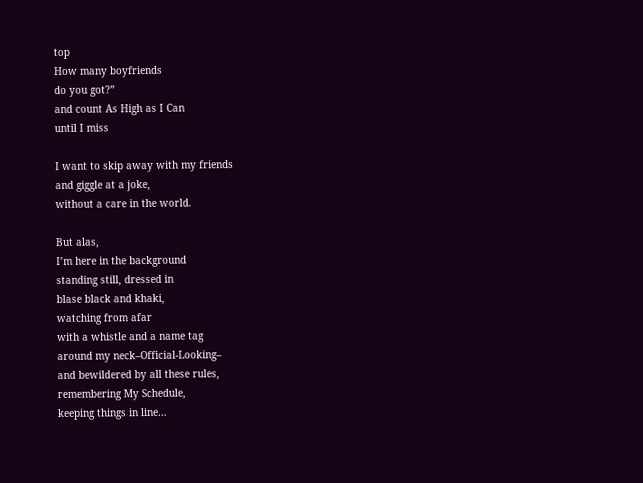top
How many boyfriends
do you got?”
and count As High as I Can
until I miss

I want to skip away with my friends
and giggle at a joke,
without a care in the world.

But alas,
I’m here in the background
standing still, dressed in
blase black and khaki,
watching from afar
with a whistle and a name tag
around my neck–Official-Looking–
and bewildered by all these rules,
remembering My Schedule,
keeping things in line…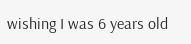wishing I was 6 years old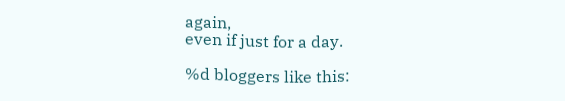again,
even if just for a day.

%d bloggers like this: